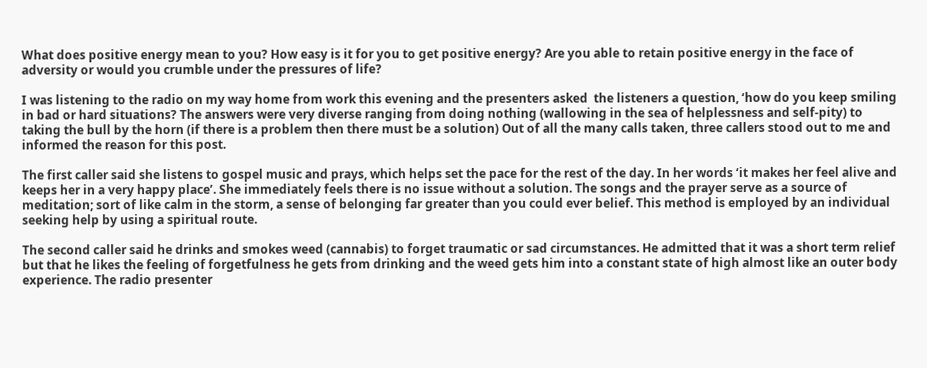What does positive energy mean to you? How easy is it for you to get positive energy? Are you able to retain positive energy in the face of adversity or would you crumble under the pressures of life?

I was listening to the radio on my way home from work this evening and the presenters asked  the listeners a question, ‘how do you keep smiling in bad or hard situations? The answers were very diverse ranging from doing nothing (wallowing in the sea of helplessness and self-pity) to taking the bull by the horn (if there is a problem then there must be a solution) Out of all the many calls taken, three callers stood out to me and informed the reason for this post.

The first caller said she listens to gospel music and prays, which helps set the pace for the rest of the day. In her words ‘it makes her feel alive and keeps her in a very happy place’. She immediately feels there is no issue without a solution. The songs and the prayer serve as a source of meditation; sort of like calm in the storm, a sense of belonging far greater than you could ever belief. This method is employed by an individual seeking help by using a spiritual route.

The second caller said he drinks and smokes weed (cannabis) to forget traumatic or sad circumstances. He admitted that it was a short term relief but that he likes the feeling of forgetfulness he gets from drinking and the weed gets him into a constant state of high almost like an outer body experience. The radio presenter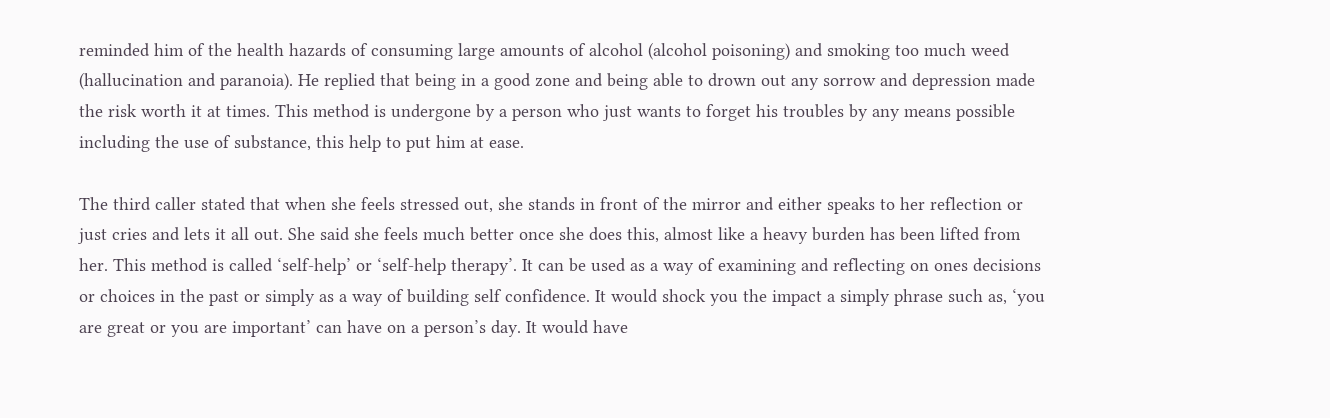reminded him of the health hazards of consuming large amounts of alcohol (alcohol poisoning) and smoking too much weed (hallucination and paranoia). He replied that being in a good zone and being able to drown out any sorrow and depression made the risk worth it at times. This method is undergone by a person who just wants to forget his troubles by any means possible including the use of substance, this help to put him at ease.

The third caller stated that when she feels stressed out, she stands in front of the mirror and either speaks to her reflection or just cries and lets it all out. She said she feels much better once she does this, almost like a heavy burden has been lifted from her. This method is called ‘self-help’ or ‘self-help therapy’. It can be used as a way of examining and reflecting on ones decisions or choices in the past or simply as a way of building self confidence. It would shock you the impact a simply phrase such as, ‘you are great or you are important’ can have on a person’s day. It would have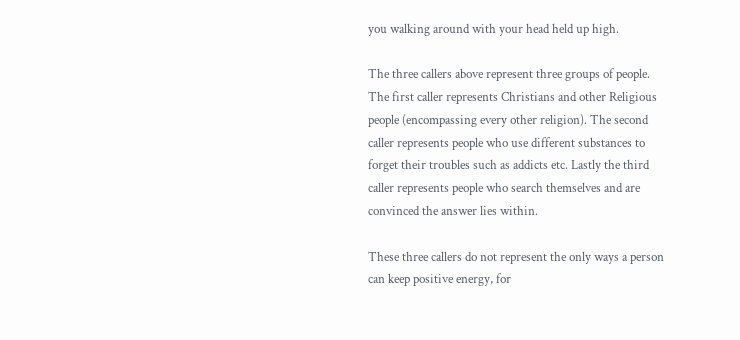you walking around with your head held up high.

The three callers above represent three groups of people. The first caller represents Christians and other Religious people (encompassing every other religion). The second caller represents people who use different substances to forget their troubles such as addicts etc. Lastly the third caller represents people who search themselves and are convinced the answer lies within.

These three callers do not represent the only ways a person can keep positive energy, for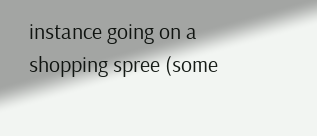instance going on a shopping spree (some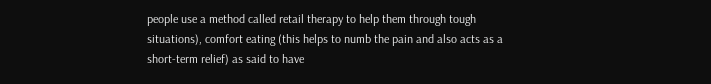people use a method called retail therapy to help them through tough situations), comfort eating (this helps to numb the pain and also acts as a short-term relief) as said to have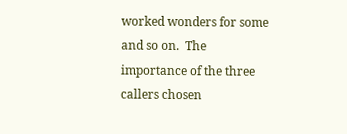worked wonders for some and so on.  The importance of the three callers chosen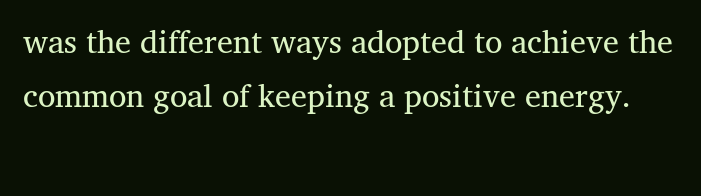was the different ways adopted to achieve the common goal of keeping a positive energy.